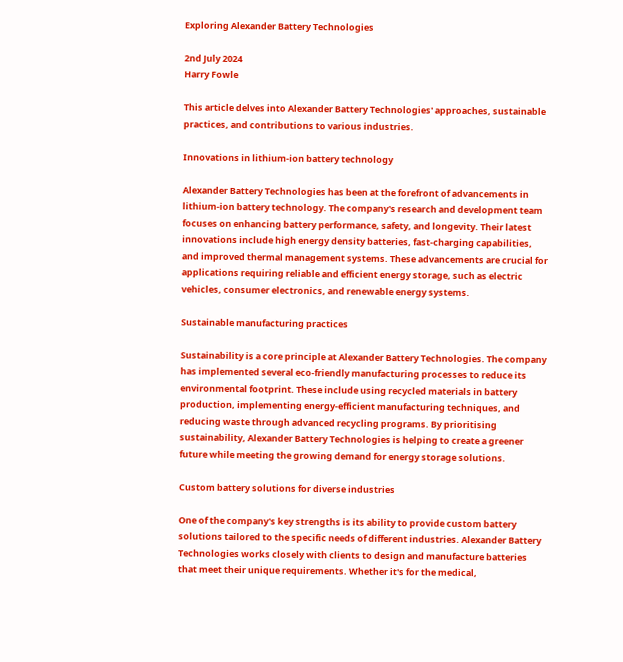Exploring Alexander Battery Technologies

2nd July 2024
Harry Fowle

This article delves into Alexander Battery Technologies' approaches, sustainable practices, and contributions to various industries.

Innovations in lithium-ion battery technology

Alexander Battery Technologies has been at the forefront of advancements in lithium-ion battery technology. The company's research and development team focuses on enhancing battery performance, safety, and longevity. Their latest innovations include high energy density batteries, fast-charging capabilities, and improved thermal management systems. These advancements are crucial for applications requiring reliable and efficient energy storage, such as electric vehicles, consumer electronics, and renewable energy systems.

Sustainable manufacturing practices

Sustainability is a core principle at Alexander Battery Technologies. The company has implemented several eco-friendly manufacturing processes to reduce its environmental footprint. These include using recycled materials in battery production, implementing energy-efficient manufacturing techniques, and reducing waste through advanced recycling programs. By prioritising sustainability, Alexander Battery Technologies is helping to create a greener future while meeting the growing demand for energy storage solutions.

Custom battery solutions for diverse industries

One of the company's key strengths is its ability to provide custom battery solutions tailored to the specific needs of different industries. Alexander Battery Technologies works closely with clients to design and manufacture batteries that meet their unique requirements. Whether it's for the medical,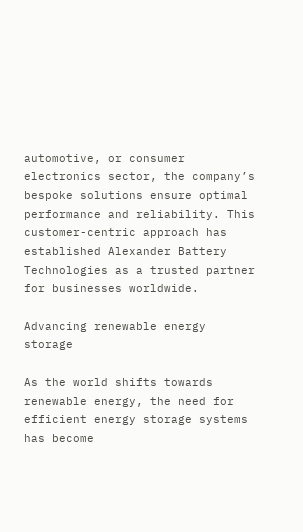automotive, or consumer electronics sector, the company’s bespoke solutions ensure optimal performance and reliability. This customer-centric approach has established Alexander Battery Technologies as a trusted partner for businesses worldwide.

Advancing renewable energy storage

As the world shifts towards renewable energy, the need for efficient energy storage systems has become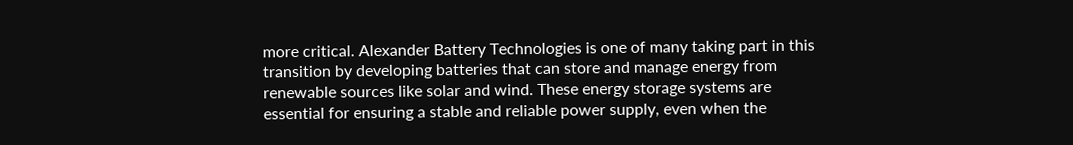more critical. Alexander Battery Technologies is one of many taking part in this transition by developing batteries that can store and manage energy from renewable sources like solar and wind. These energy storage systems are essential for ensuring a stable and reliable power supply, even when the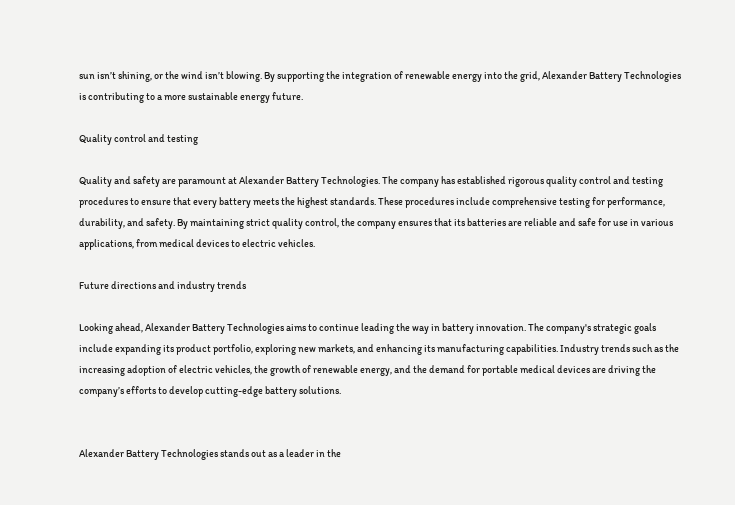sun isn’t shining, or the wind isn’t blowing. By supporting the integration of renewable energy into the grid, Alexander Battery Technologies is contributing to a more sustainable energy future.

Quality control and testing

Quality and safety are paramount at Alexander Battery Technologies. The company has established rigorous quality control and testing procedures to ensure that every battery meets the highest standards. These procedures include comprehensive testing for performance, durability, and safety. By maintaining strict quality control, the company ensures that its batteries are reliable and safe for use in various applications, from medical devices to electric vehicles.

Future directions and industry trends

Looking ahead, Alexander Battery Technologies aims to continue leading the way in battery innovation. The company's strategic goals include expanding its product portfolio, exploring new markets, and enhancing its manufacturing capabilities. Industry trends such as the increasing adoption of electric vehicles, the growth of renewable energy, and the demand for portable medical devices are driving the company’s efforts to develop cutting-edge battery solutions.


Alexander Battery Technologies stands out as a leader in the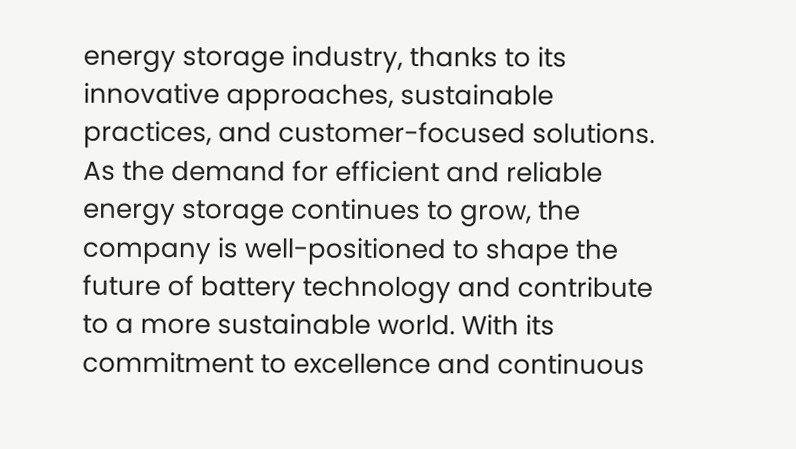energy storage industry, thanks to its innovative approaches, sustainable practices, and customer-focused solutions. As the demand for efficient and reliable energy storage continues to grow, the company is well-positioned to shape the future of battery technology and contribute to a more sustainable world. With its commitment to excellence and continuous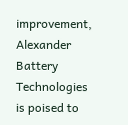improvement, Alexander Battery Technologies is poised to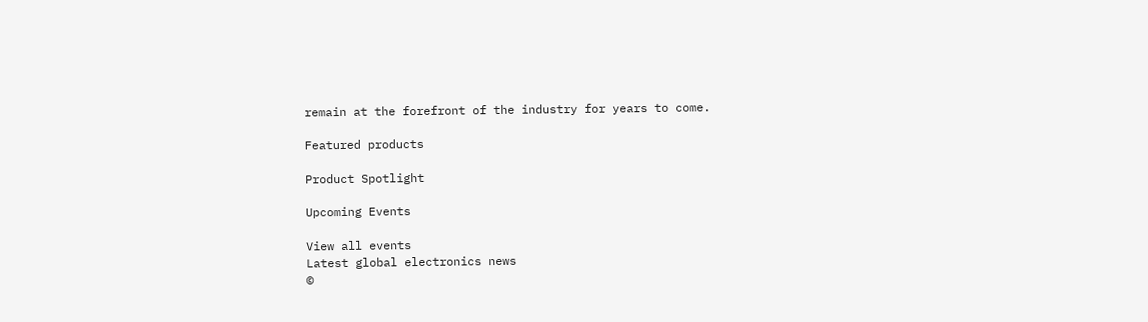remain at the forefront of the industry for years to come.

Featured products

Product Spotlight

Upcoming Events

View all events
Latest global electronics news
©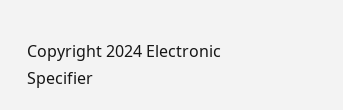Copyright 2024 Electronic Specifier